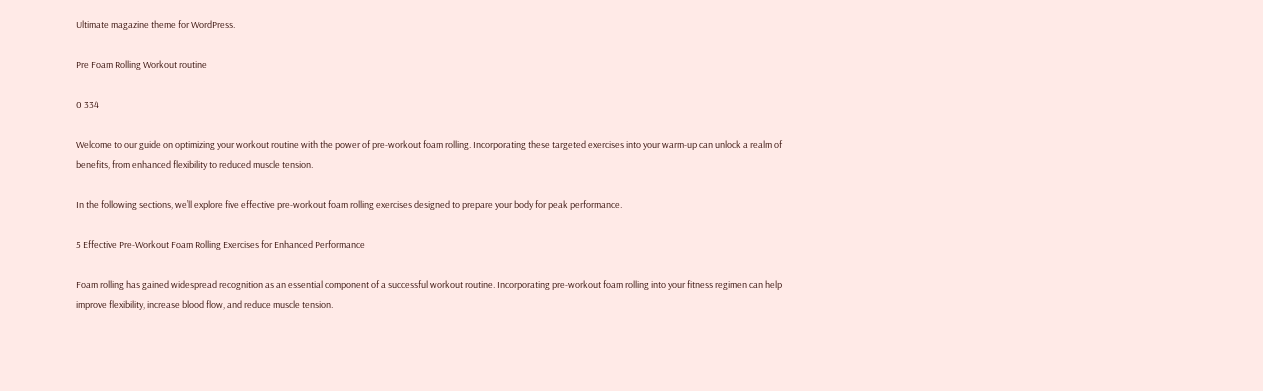Ultimate magazine theme for WordPress.

Pre Foam Rolling Workout routine

0 334

Welcome to our guide on optimizing your workout routine with the power of pre-workout foam rolling. Incorporating these targeted exercises into your warm-up can unlock a realm of benefits, from enhanced flexibility to reduced muscle tension.

In the following sections, we’ll explore five effective pre-workout foam rolling exercises designed to prepare your body for peak performance.

5 Effective Pre-Workout Foam Rolling Exercises for Enhanced Performance

Foam rolling has gained widespread recognition as an essential component of a successful workout routine. Incorporating pre-workout foam rolling into your fitness regimen can help improve flexibility, increase blood flow, and reduce muscle tension.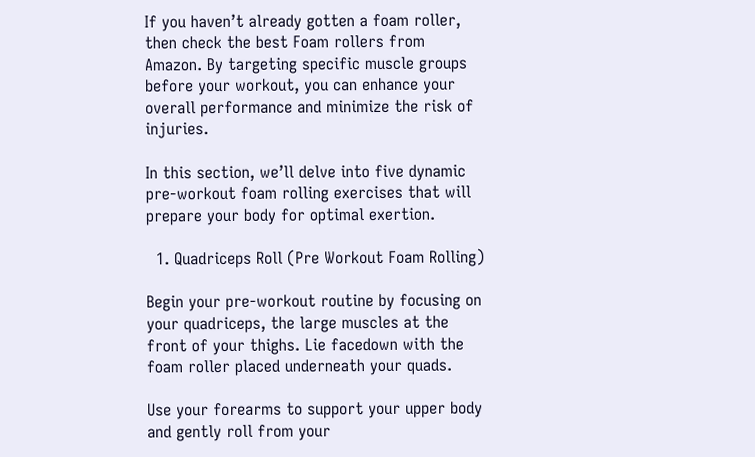If you haven’t already gotten a foam roller, then check the best Foam rollers from Amazon. By targeting specific muscle groups before your workout, you can enhance your overall performance and minimize the risk of injuries.

In this section, we’ll delve into five dynamic pre-workout foam rolling exercises that will prepare your body for optimal exertion.

  1. Quadriceps Roll (Pre Workout Foam Rolling)

Begin your pre-workout routine by focusing on your quadriceps, the large muscles at the front of your thighs. Lie facedown with the foam roller placed underneath your quads.

Use your forearms to support your upper body and gently roll from your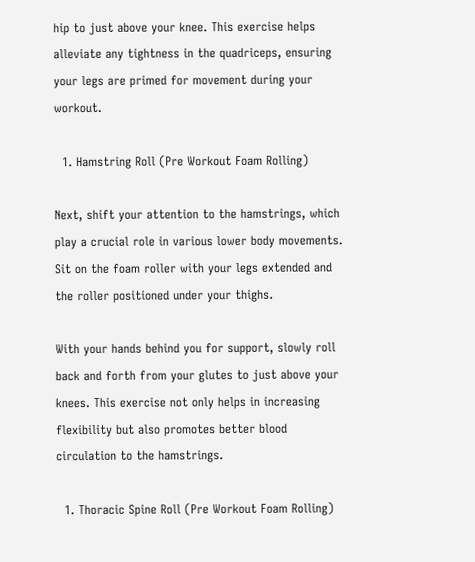hip to just above your knee. This exercise helps alleviate any tightness in the quadriceps, ensuring your legs are primed for movement during your workout.

  1. Hamstring Roll (Pre Workout Foam Rolling)

Next, shift your attention to the hamstrings, which play a crucial role in various lower body movements. Sit on the foam roller with your legs extended and the roller positioned under your thighs.

With your hands behind you for support, slowly roll back and forth from your glutes to just above your knees. This exercise not only helps in increasing flexibility but also promotes better blood circulation to the hamstrings.

  1. Thoracic Spine Roll (Pre Workout Foam Rolling)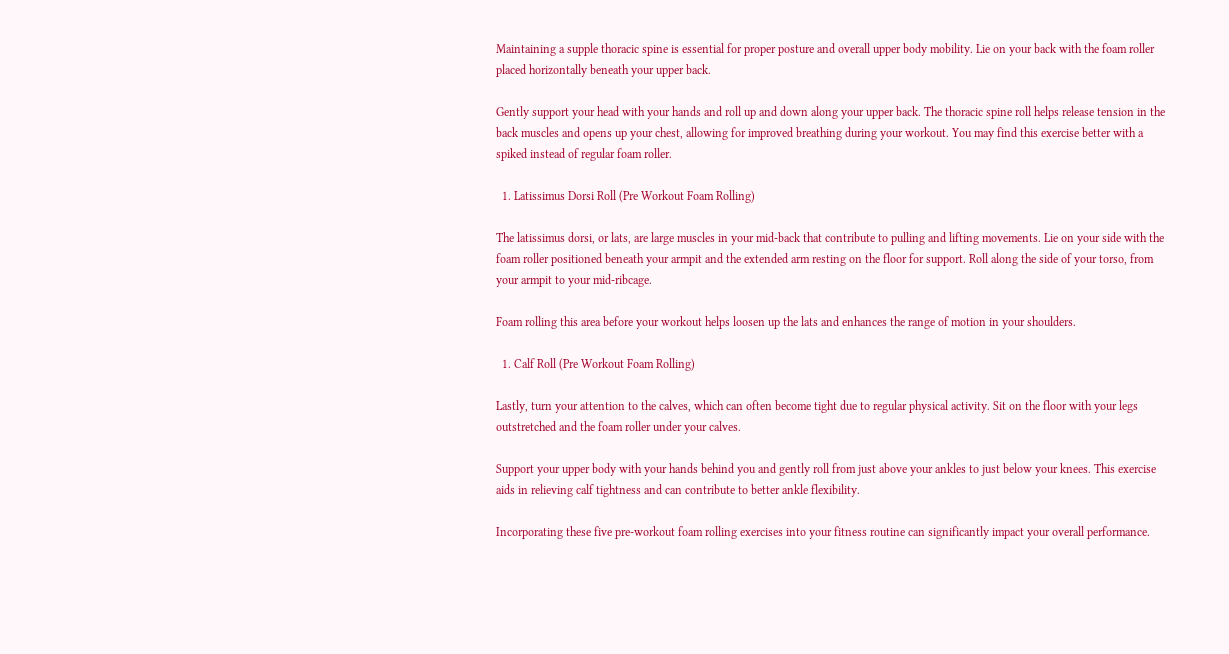Maintaining a supple thoracic spine is essential for proper posture and overall upper body mobility. Lie on your back with the foam roller placed horizontally beneath your upper back.

Gently support your head with your hands and roll up and down along your upper back. The thoracic spine roll helps release tension in the back muscles and opens up your chest, allowing for improved breathing during your workout. You may find this exercise better with a spiked instead of regular foam roller.

  1. Latissimus Dorsi Roll (Pre Workout Foam Rolling)

The latissimus dorsi, or lats, are large muscles in your mid-back that contribute to pulling and lifting movements. Lie on your side with the foam roller positioned beneath your armpit and the extended arm resting on the floor for support. Roll along the side of your torso, from your armpit to your mid-ribcage.

Foam rolling this area before your workout helps loosen up the lats and enhances the range of motion in your shoulders.

  1. Calf Roll (Pre Workout Foam Rolling)

Lastly, turn your attention to the calves, which can often become tight due to regular physical activity. Sit on the floor with your legs outstretched and the foam roller under your calves.

Support your upper body with your hands behind you and gently roll from just above your ankles to just below your knees. This exercise aids in relieving calf tightness and can contribute to better ankle flexibility.

Incorporating these five pre-workout foam rolling exercises into your fitness routine can significantly impact your overall performance.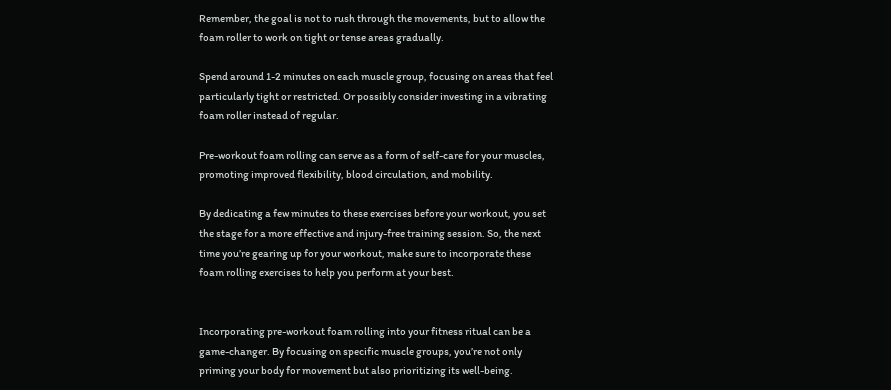Remember, the goal is not to rush through the movements, but to allow the foam roller to work on tight or tense areas gradually.

Spend around 1-2 minutes on each muscle group, focusing on areas that feel particularly tight or restricted. Or possibly consider investing in a vibrating foam roller instead of regular.

Pre-workout foam rolling can serve as a form of self-care for your muscles, promoting improved flexibility, blood circulation, and mobility.

By dedicating a few minutes to these exercises before your workout, you set the stage for a more effective and injury-free training session. So, the next time you’re gearing up for your workout, make sure to incorporate these foam rolling exercises to help you perform at your best.


Incorporating pre-workout foam rolling into your fitness ritual can be a game-changer. By focusing on specific muscle groups, you’re not only priming your body for movement but also prioritizing its well-being.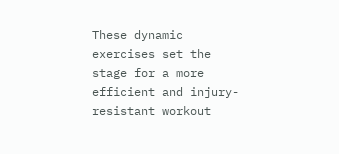These dynamic exercises set the stage for a more efficient and injury-resistant workout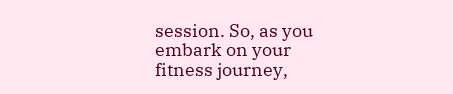session. So, as you embark on your fitness journey,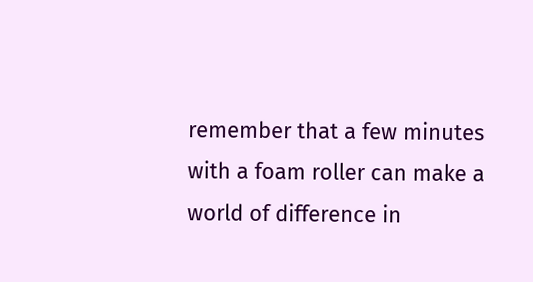remember that a few minutes with a foam roller can make a world of difference in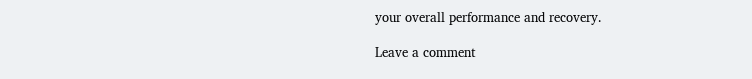your overall performance and recovery.

Leave a comment